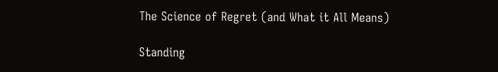The Science of Regret (and What it All Means)

Standing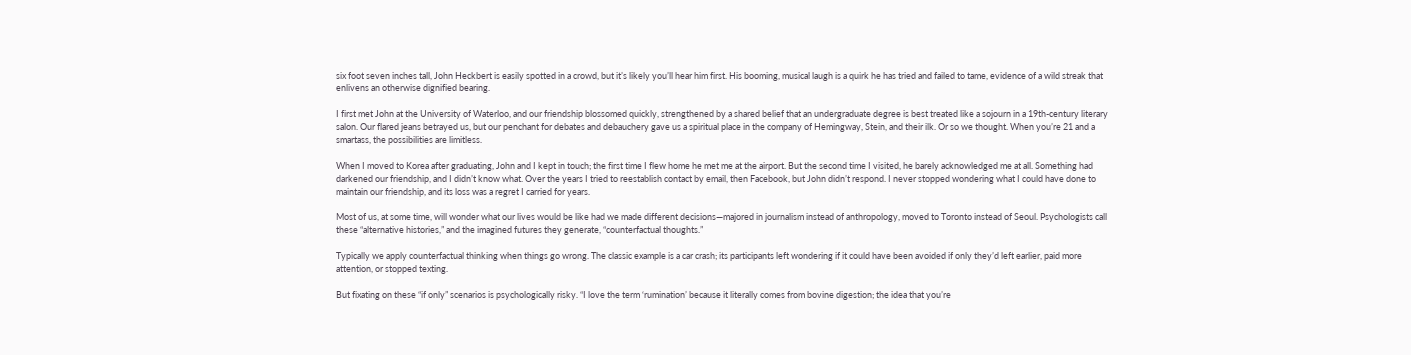six foot seven inches tall, John Heckbert is easily spotted in a crowd, but it’s likely you’ll hear him first. His booming, musical laugh is a quirk he has tried and failed to tame, evidence of a wild streak that enlivens an otherwise dignified bearing.

I first met John at the University of Waterloo, and our friendship blossomed quickly, strengthened by a shared belief that an undergraduate degree is best treated like a sojourn in a 19th-century literary salon. Our flared jeans betrayed us, but our penchant for debates and debauchery gave us a spiritual place in the company of Hemingway, Stein, and their ilk. Or so we thought. When you’re 21 and a smartass, the possibilities are limitless.

When I moved to Korea after graduating, John and I kept in touch; the first time I flew home he met me at the airport. But the second time I visited, he barely acknowledged me at all. Something had darkened our friendship, and I didn’t know what. Over the years I tried to reestablish contact by email, then Facebook, but John didn’t respond. I never stopped wondering what I could have done to maintain our friendship, and its loss was a regret I carried for years.

Most of us, at some time, will wonder what our lives would be like had we made different decisions—majored in journalism instead of anthropology, moved to Toronto instead of Seoul. Psychologists call these “alternative histories,” and the imagined futures they generate, “counterfactual thoughts.”

Typically we apply counterfactual thinking when things go wrong. The classic example is a car crash; its participants left wondering if it could have been avoided if only they’d left earlier, paid more attention, or stopped texting.

But fixating on these “if only” scenarios is psychologically risky. “I love the term ‘rumination’ because it literally comes from bovine digestion; the idea that you’re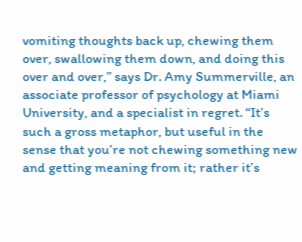vomiting thoughts back up, chewing them over, swallowing them down, and doing this over and over,” says Dr. Amy Summerville, an associate professor of psychology at Miami University, and a specialist in regret. “It’s such a gross metaphor, but useful in the sense that you’re not chewing something new and getting meaning from it; rather it’s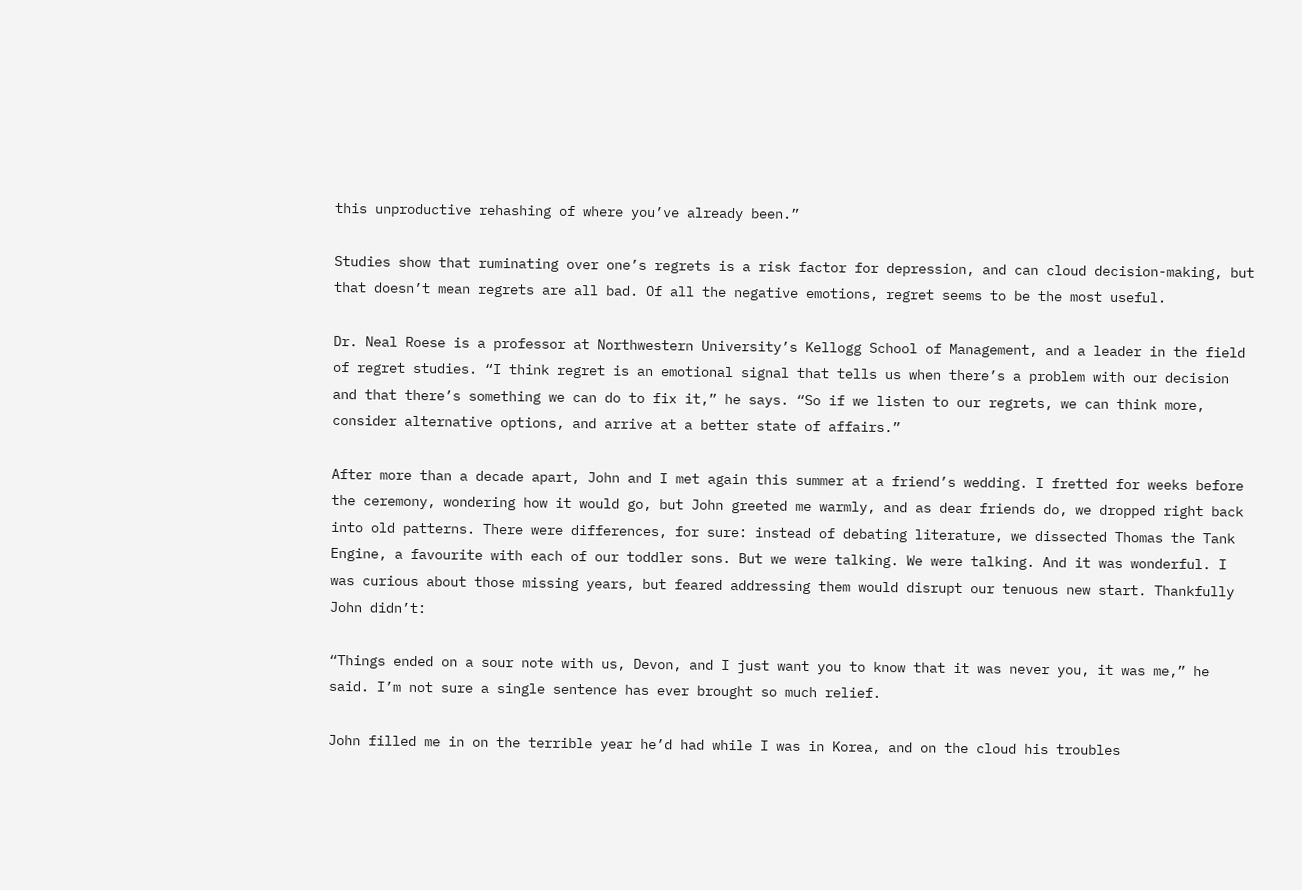this unproductive rehashing of where you’ve already been.”

Studies show that ruminating over one’s regrets is a risk factor for depression, and can cloud decision-making, but that doesn’t mean regrets are all bad. Of all the negative emotions, regret seems to be the most useful.

Dr. Neal Roese is a professor at Northwestern University’s Kellogg School of Management, and a leader in the field of regret studies. “I think regret is an emotional signal that tells us when there’s a problem with our decision and that there’s something we can do to fix it,” he says. “So if we listen to our regrets, we can think more, consider alternative options, and arrive at a better state of affairs.”

After more than a decade apart, John and I met again this summer at a friend’s wedding. I fretted for weeks before the ceremony, wondering how it would go, but John greeted me warmly, and as dear friends do, we dropped right back into old patterns. There were differences, for sure: instead of debating literature, we dissected Thomas the Tank Engine, a favourite with each of our toddler sons. But we were talking. We were talking. And it was wonderful. I was curious about those missing years, but feared addressing them would disrupt our tenuous new start. Thankfully John didn’t:

“Things ended on a sour note with us, Devon, and I just want you to know that it was never you, it was me,” he said. I’m not sure a single sentence has ever brought so much relief.

John filled me in on the terrible year he’d had while I was in Korea, and on the cloud his troubles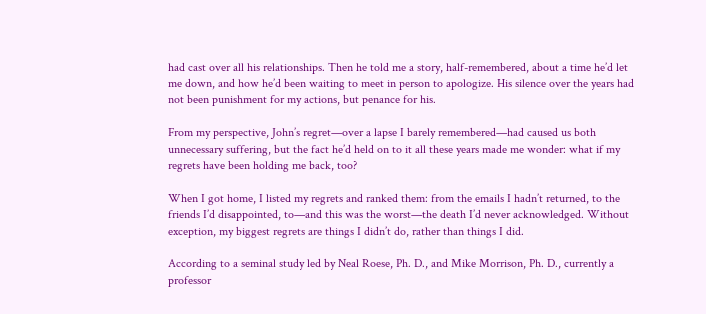had cast over all his relationships. Then he told me a story, half-remembered, about a time he’d let me down, and how he’d been waiting to meet in person to apologize. His silence over the years had not been punishment for my actions, but penance for his.

From my perspective, John’s regret—over a lapse I barely remembered—had caused us both unnecessary suffering, but the fact he’d held on to it all these years made me wonder: what if my regrets have been holding me back, too?

When I got home, I listed my regrets and ranked them: from the emails I hadn’t returned, to the friends I’d disappointed, to—and this was the worst—the death I’d never acknowledged. Without exception, my biggest regrets are things I didn’t do, rather than things I did.

According to a seminal study led by Neal Roese, Ph. D., and Mike Morrison, Ph. D., currently a professor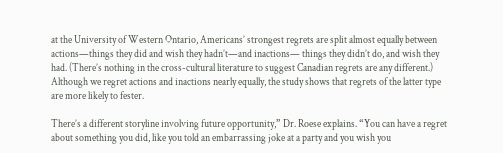at the University of Western Ontario, Americans’ strongest regrets are split almost equally between actions—things they did and wish they hadn’t—and inactions— things they didn’t do, and wish they had. (There’s nothing in the cross-cultural literature to suggest Canadian regrets are any different.) Although we regret actions and inactions nearly equally, the study shows that regrets of the latter type are more likely to fester.

There’s a different storyline involving future opportunity,” Dr. Roese explains. “You can have a regret about something you did, like you told an embarrassing joke at a party and you wish you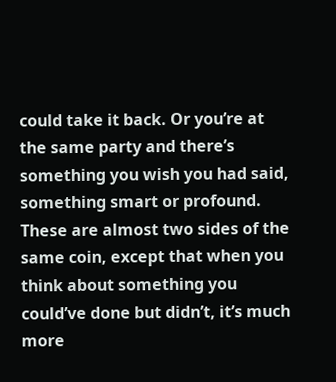could take it back. Or you’re at the same party and there’s something you wish you had said, something smart or profound. These are almost two sides of the same coin, except that when you think about something you could’ve done but didn’t, it’s much more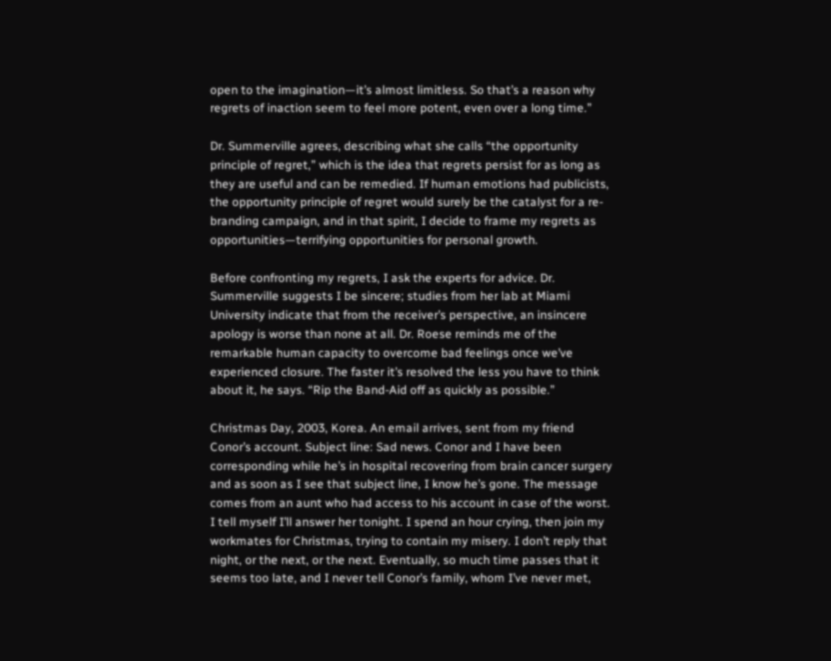open to the imagination—it’s almost limitless. So that’s a reason why regrets of inaction seem to feel more potent, even over a long time.”

Dr. Summerville agrees, describing what she calls “the opportunity principle of regret,” which is the idea that regrets persist for as long as they are useful and can be remedied. If human emotions had publicists, the opportunity principle of regret would surely be the catalyst for a re-branding campaign, and in that spirit, I decide to frame my regrets as opportunities—terrifying opportunities for personal growth.

Before confronting my regrets, I ask the experts for advice. Dr. Summerville suggests I be sincere; studies from her lab at Miami University indicate that from the receiver’s perspective, an insincere apology is worse than none at all. Dr. Roese reminds me of the remarkable human capacity to overcome bad feelings once we’ve experienced closure. The faster it’s resolved the less you have to think about it, he says. “Rip the Band-Aid off as quickly as possible.”

Christmas Day, 2003, Korea. An email arrives, sent from my friend Conor’s account. Subject line: Sad news. Conor and I have been corresponding while he’s in hospital recovering from brain cancer surgery and as soon as I see that subject line, I know he’s gone. The message comes from an aunt who had access to his account in case of the worst. I tell myself I’ll answer her tonight. I spend an hour crying, then join my workmates for Christmas, trying to contain my misery. I don’t reply that night, or the next, or the next. Eventually, so much time passes that it seems too late, and I never tell Conor’s family, whom I’ve never met,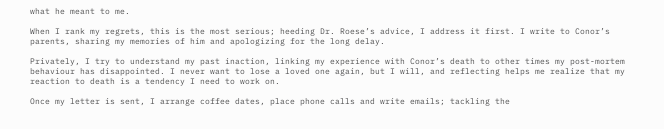what he meant to me.

When I rank my regrets, this is the most serious; heeding Dr. Roese’s advice, I address it first. I write to Conor’s parents, sharing my memories of him and apologizing for the long delay.

Privately, I try to understand my past inaction, linking my experience with Conor’s death to other times my post-mortem behaviour has disappointed. I never want to lose a loved one again, but I will, and reflecting helps me realize that my reaction to death is a tendency I need to work on.

Once my letter is sent, I arrange coffee dates, place phone calls and write emails; tackling the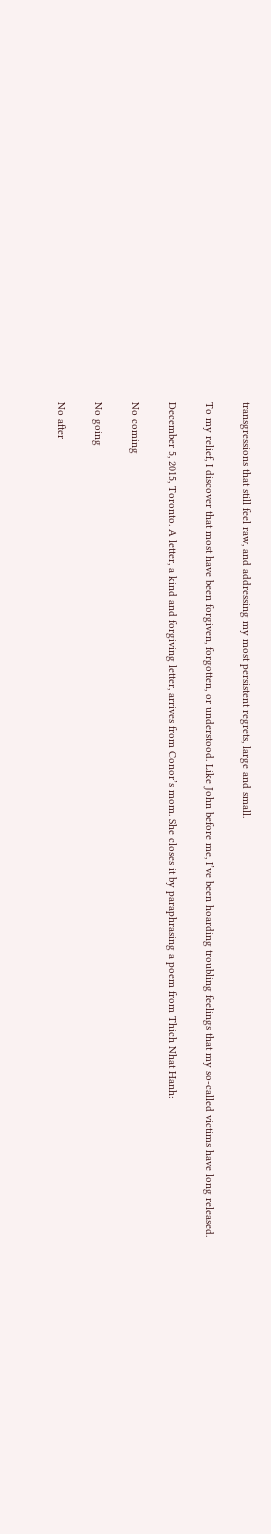transgressions that still feel raw, and addressing my most persistent regrets, large and small.

To my relief, I discover that most have been forgiven, forgotten, or understood. Like John before me, I’ve been hoarding troubling feelings that my so-called victims have long released.

December 5, 2015, Toronto. A letter, a kind and forgiving letter, arrives from Conor’s mom. She closes it by paraphrasing a poem from Thich Nhat Hanh:

No coming

No going

No after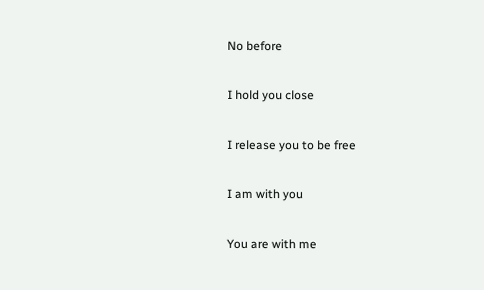No before

I hold you close

I release you to be free

I am with you

You are with me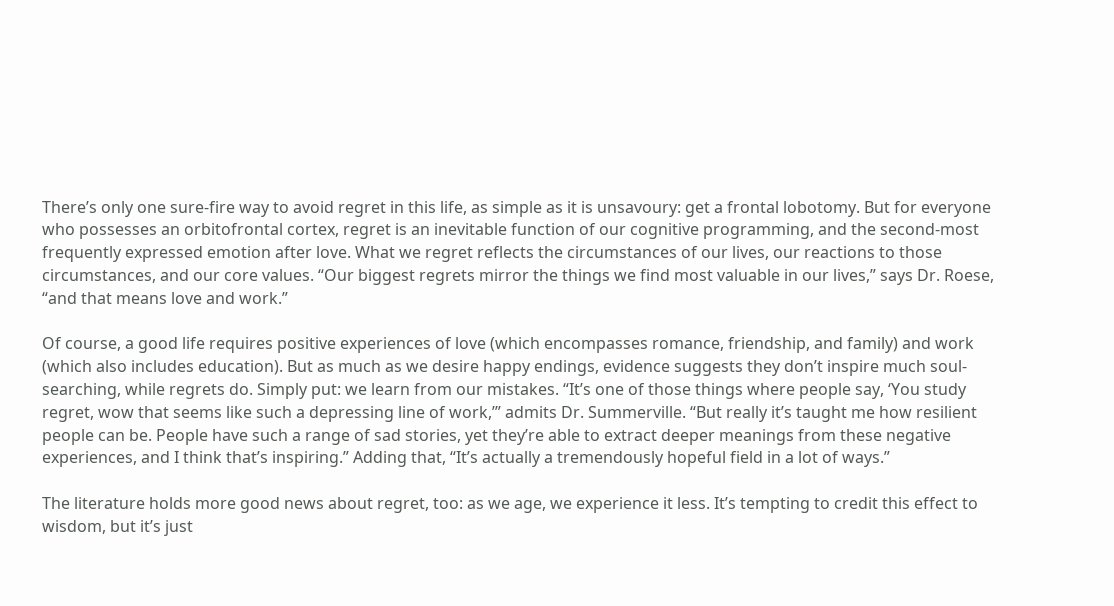There’s only one sure-fire way to avoid regret in this life, as simple as it is unsavoury: get a frontal lobotomy. But for everyone who possesses an orbitofrontal cortex, regret is an inevitable function of our cognitive programming, and the second-most frequently expressed emotion after love. What we regret reflects the circumstances of our lives, our reactions to those circumstances, and our core values. “Our biggest regrets mirror the things we find most valuable in our lives,” says Dr. Roese, “and that means love and work.”

Of course, a good life requires positive experiences of love (which encompasses romance, friendship, and family) and work (which also includes education). But as much as we desire happy endings, evidence suggests they don’t inspire much soul-searching, while regrets do. Simply put: we learn from our mistakes. “It’s one of those things where people say, ‘You study regret, wow that seems like such a depressing line of work,’” admits Dr. Summerville. “But really it’s taught me how resilient people can be. People have such a range of sad stories, yet they’re able to extract deeper meanings from these negative experiences, and I think that’s inspiring.” Adding that, “It’s actually a tremendously hopeful field in a lot of ways.”

The literature holds more good news about regret, too: as we age, we experience it less. It’s tempting to credit this effect to wisdom, but it’s just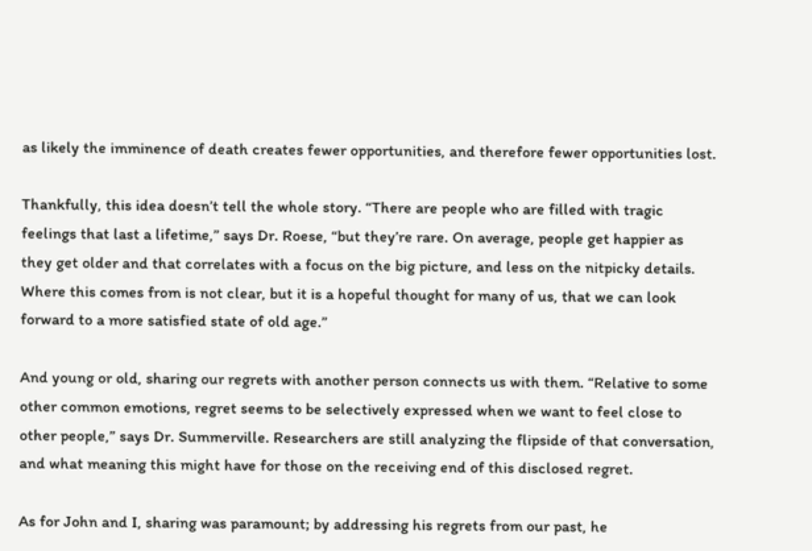as likely the imminence of death creates fewer opportunities, and therefore fewer opportunities lost.

Thankfully, this idea doesn’t tell the whole story. “There are people who are filled with tragic feelings that last a lifetime,” says Dr. Roese, “but they’re rare. On average, people get happier as they get older and that correlates with a focus on the big picture, and less on the nitpicky details. Where this comes from is not clear, but it is a hopeful thought for many of us, that we can look forward to a more satisfied state of old age.”

And young or old, sharing our regrets with another person connects us with them. “Relative to some other common emotions, regret seems to be selectively expressed when we want to feel close to other people,” says Dr. Summerville. Researchers are still analyzing the flipside of that conversation, and what meaning this might have for those on the receiving end of this disclosed regret.

As for John and I, sharing was paramount; by addressing his regrets from our past, he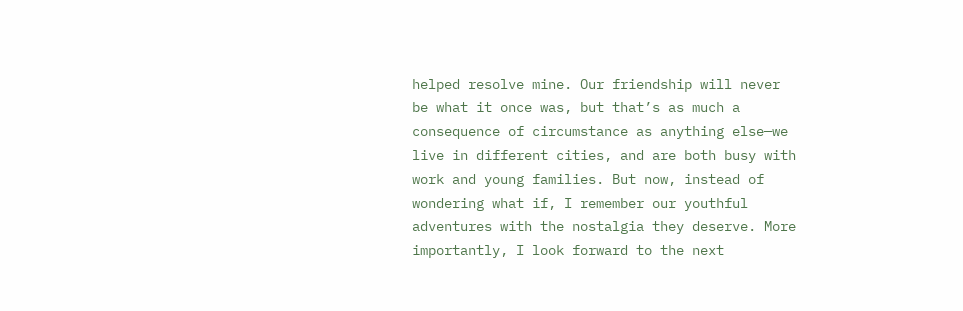helped resolve mine. Our friendship will never be what it once was, but that’s as much a consequence of circumstance as anything else—we live in different cities, and are both busy with work and young families. But now, instead of wondering what if, I remember our youthful adventures with the nostalgia they deserve. More importantly, I look forward to the next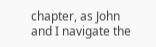chapter, as John and I navigate the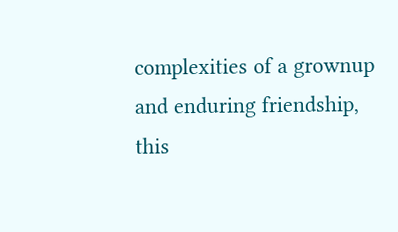complexities of a grownup and enduring friendship, this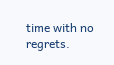time with no regrets.